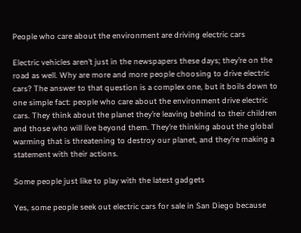People who care about the environment are driving electric cars

Electric vehicles aren’t just in the newspapers these days; they’re on the road as well. Why are more and more people choosing to drive electric cars? The answer to that question is a complex one, but it boils down to one simple fact: people who care about the environment drive electric cars. They think about the planet they’re leaving behind to their children and those who will live beyond them. They’re thinking about the global warming that is threatening to destroy our planet, and they’re making a statement with their actions.

Some people just like to play with the latest gadgets

Yes, some people seek out electric cars for sale in San Diego because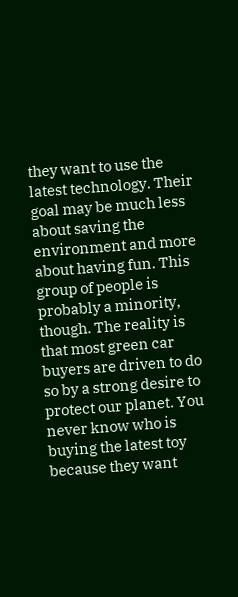they want to use the latest technology. Their goal may be much less about saving the environment and more about having fun. This group of people is probably a minority, though. The reality is that most green car buyers are driven to do so by a strong desire to protect our planet. You never know who is buying the latest toy because they want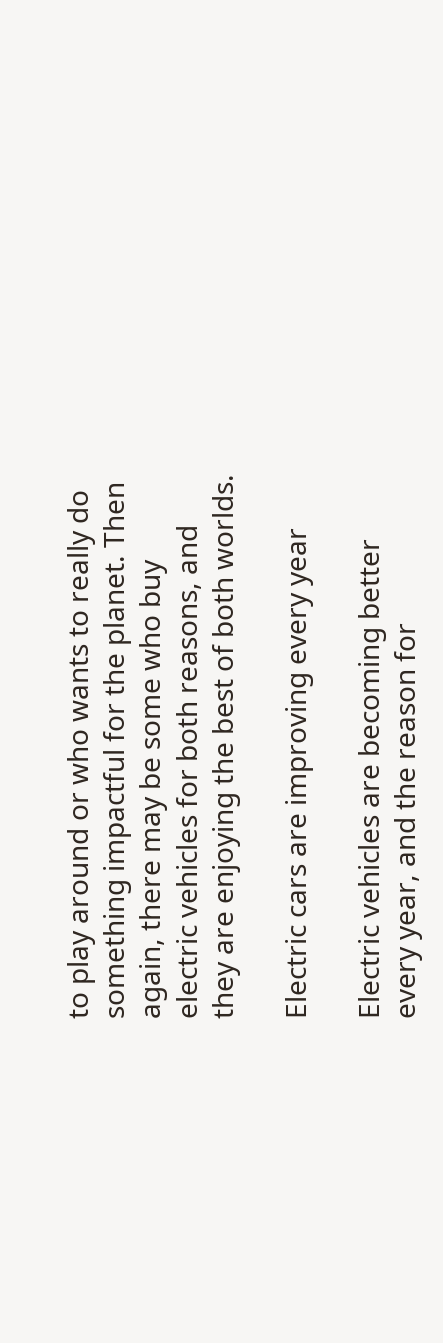to play around or who wants to really do something impactful for the planet. Then again, there may be some who buy electric vehicles for both reasons, and they are enjoying the best of both worlds.

Electric cars are improving every year

Electric vehicles are becoming better every year, and the reason for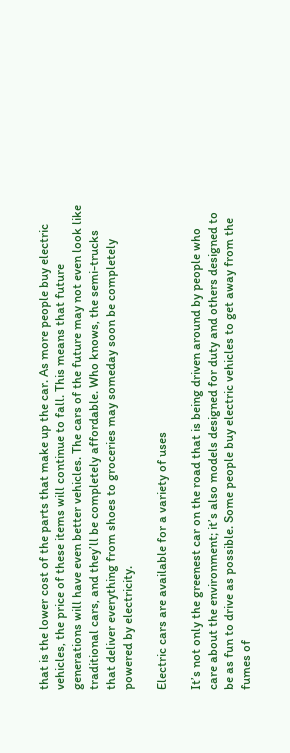that is the lower cost of the parts that make up the car. As more people buy electric vehicles, the price of these items will continue to fall. This means that future generations will have even better vehicles. The cars of the future may not even look like traditional cars, and they’ll be completely affordable. Who knows, the semi-trucks that deliver everything from shoes to groceries may someday soon be completely powered by electricity.

Electric cars are available for a variety of uses

It’s not only the greenest car on the road that is being driven around by people who care about the environment; it’s also models designed for duty and others designed to be as fun to drive as possible. Some people buy electric vehicles to get away from the fumes of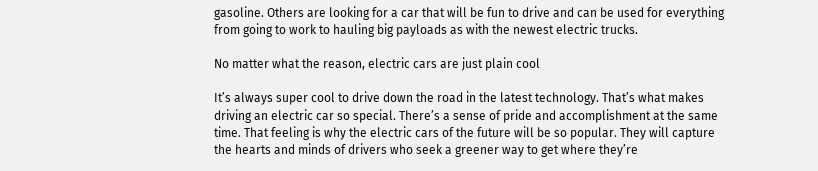gasoline. Others are looking for a car that will be fun to drive and can be used for everything from going to work to hauling big payloads as with the newest electric trucks.

No matter what the reason, electric cars are just plain cool

It’s always super cool to drive down the road in the latest technology. That’s what makes driving an electric car so special. There’s a sense of pride and accomplishment at the same time. That feeling is why the electric cars of the future will be so popular. They will capture the hearts and minds of drivers who seek a greener way to get where they’re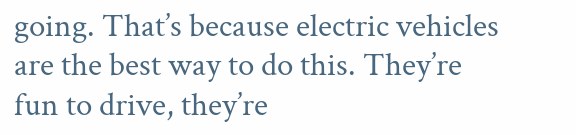going. That’s because electric vehicles are the best way to do this. They’re fun to drive, they’re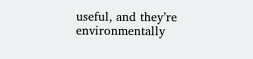useful, and they’re environmentally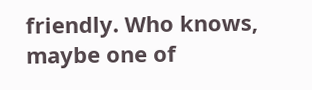friendly. Who knows, maybe one of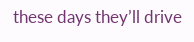these days they’ll drive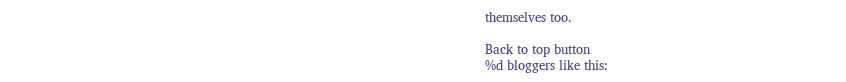themselves too.

Back to top button
%d bloggers like this: